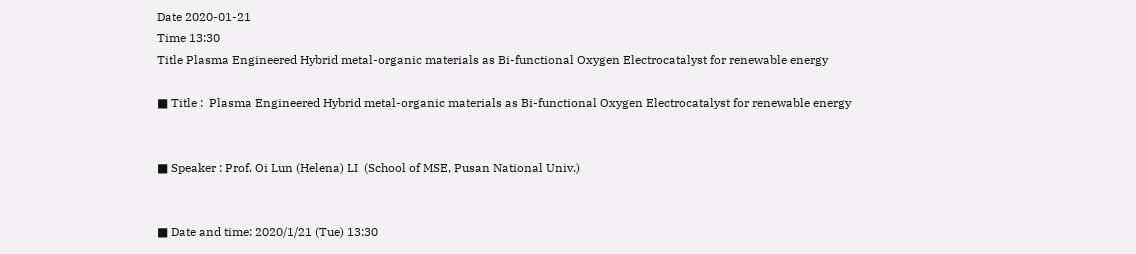Date 2020-01-21
Time 13:30
Title Plasma Engineered Hybrid metal-organic materials as Bi-functional Oxygen Electrocatalyst for renewable energy

■ Title :  Plasma Engineered Hybrid metal-organic materials as Bi-functional Oxygen Electrocatalyst for renewable energy


■ Speaker : Prof. Oi Lun (Helena) LI  (School of MSE, Pusan National Univ.)


■ Date and time: 2020/1/21 (Tue) 13:30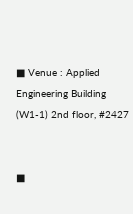■ Venue : Applied Engineering Building (W1-1) 2nd floor, #2427


■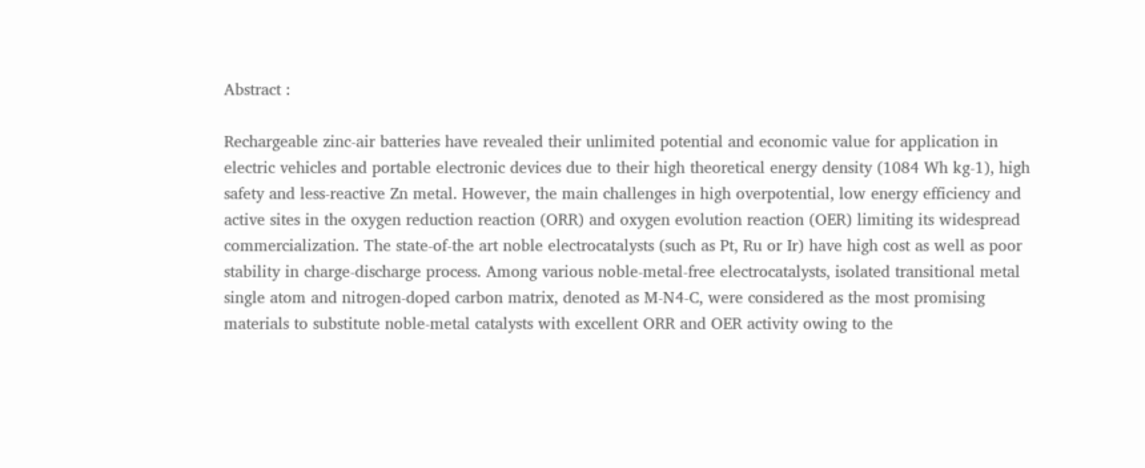Abstract :

Rechargeable zinc-air batteries have revealed their unlimited potential and economic value for application in electric vehicles and portable electronic devices due to their high theoretical energy density (1084 Wh kg-1), high safety and less-reactive Zn metal. However, the main challenges in high overpotential, low energy efficiency and active sites in the oxygen reduction reaction (ORR) and oxygen evolution reaction (OER) limiting its widespread commercialization. The state-of-the art noble electrocatalysts (such as Pt, Ru or Ir) have high cost as well as poor stability in charge-discharge process. Among various noble-metal-free electrocatalysts, isolated transitional metal single atom and nitrogen-doped carbon matrix, denoted as M-N4-C, were considered as the most promising materials to substitute noble-metal catalysts with excellent ORR and OER activity owing to the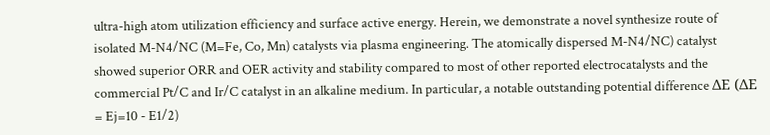ultra-high atom utilization efficiency and surface active energy. Herein, we demonstrate a novel synthesize route of isolated M-N4/NC (M=Fe, Co, Mn) catalysts via plasma engineering. The atomically dispersed M-N4/NC) catalyst showed superior ORR and OER activity and stability compared to most of other reported electrocatalysts and the commercial Pt/C and Ir/C catalyst in an alkaline medium. In particular, a notable outstanding potential difference ΔE (ΔE = Ej=10 - E1/2)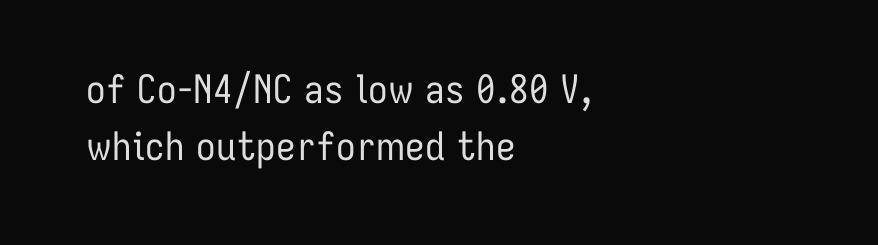of Co-N4/NC as low as 0.80 V, which outperformed the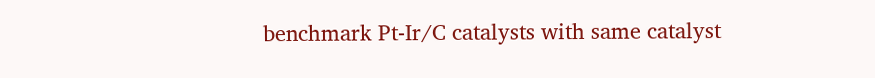benchmark Pt-Ir/C catalysts with same catalyst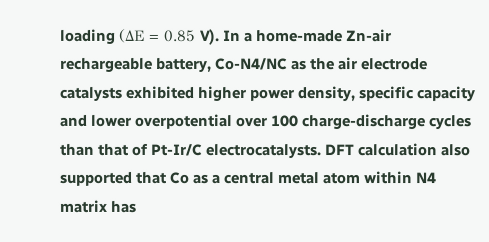loading (ΔE = 0.85 V). In a home-made Zn-air rechargeable battery, Co-N4/NC as the air electrode catalysts exhibited higher power density, specific capacity and lower overpotential over 100 charge-discharge cycles than that of Pt-Ir/C electrocatalysts. DFT calculation also supported that Co as a central metal atom within N4 matrix has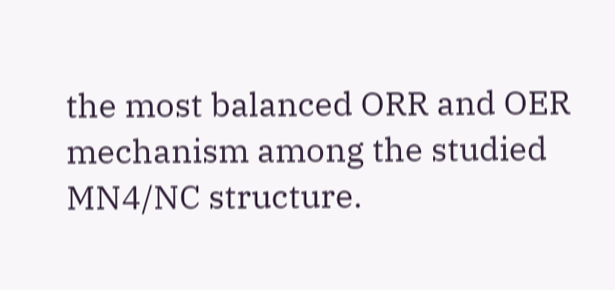the most balanced ORR and OER mechanism among the studied MN4/NC structure.